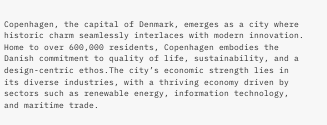Copenhagen, the capital of Denmark, emerges as a city where historic charm seamlessly interlaces with modern innovation. Home to over 600,000 residents, Copenhagen embodies the Danish commitment to quality of life, sustainability, and a design-centric ethos.The city’s economic strength lies in its diverse industries, with a thriving economy driven by sectors such as renewable energy, information technology, and maritime trade.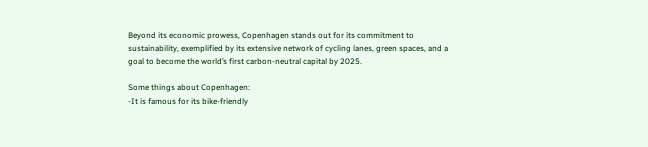Beyond its economic prowess, Copenhagen stands out for its commitment to sustainability, exemplified by its extensive network of cycling lanes, green spaces, and a goal to become the world’s first carbon-neutral capital by 2025.

Some things about Copenhagen:
-It is famous for its bike-friendly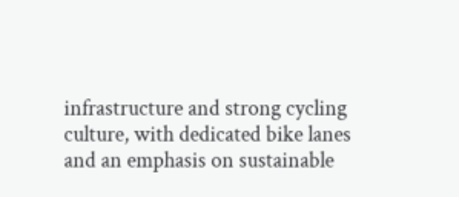infrastructure and strong cycling culture, with dedicated bike lanes and an emphasis on sustainable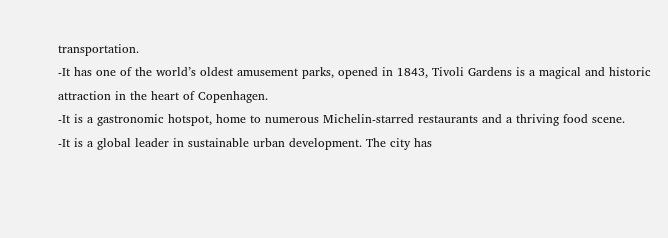transportation.
-It has one of the world’s oldest amusement parks, opened in 1843, Tivoli Gardens is a magical and historic attraction in the heart of Copenhagen.
-It is a gastronomic hotspot, home to numerous Michelin-starred restaurants and a thriving food scene.
-It is a global leader in sustainable urban development. The city has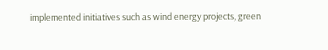implemented initiatives such as wind energy projects, green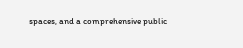spaces, and a comprehensive public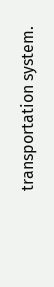transportation system.